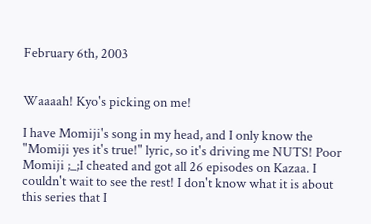February 6th, 2003


Waaaah! Kyo's picking on me!

I have Momiji's song in my head, and I only know the "Momiji yes it's true!" lyric, so it's driving me NUTS! Poor Momiji ;_;I cheated and got all 26 episodes on Kazaa. I couldn't wait to see the rest! I don't know what it is about this series that I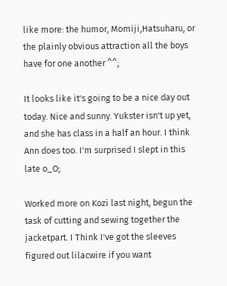like more: the humor, Momiji,Hatsuharu, or the plainly obvious attraction all the boys have for one another ^^;

It looks like it's going to be a nice day out today. Nice and sunny. Yukster isn't up yet, and she has class in a half an hour. I think Ann does too. I'm surprised I slept in this late o_O;

Worked more on Kozi last night, begun the task of cutting and sewing together the jacketpart. I Think I've got the sleeves figured out lilacwire if you want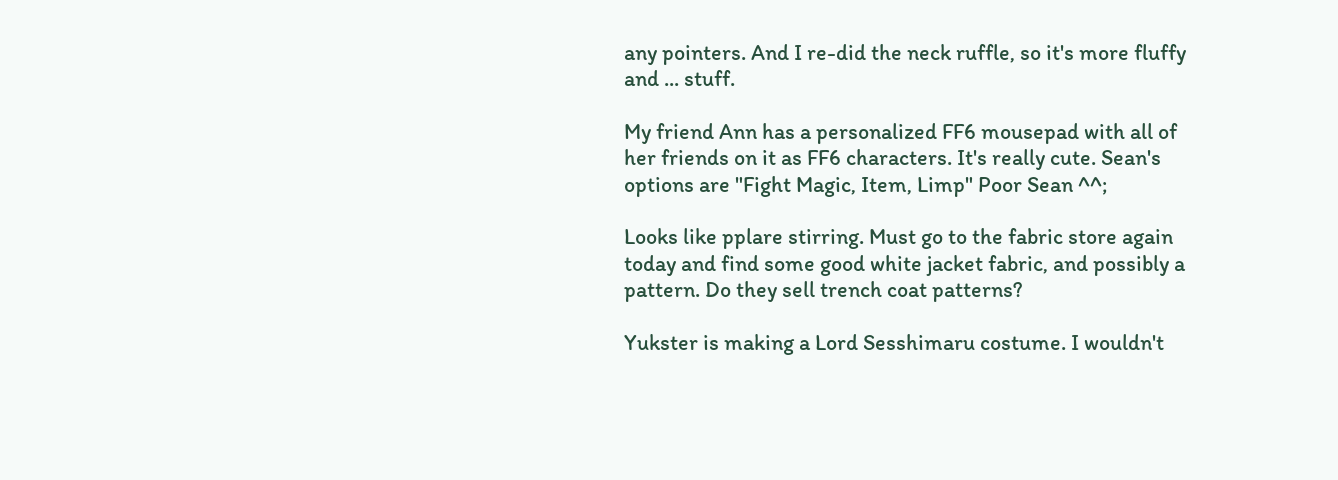any pointers. And I re-did the neck ruffle, so it's more fluffy and ... stuff.

My friend Ann has a personalized FF6 mousepad with all of her friends on it as FF6 characters. It's really cute. Sean's options are "Fight Magic, Item, Limp" Poor Sean ^^;

Looks like pplare stirring. Must go to the fabric store again today and find some good white jacket fabric, and possibly a pattern. Do they sell trench coat patterns?

Yukster is making a Lord Sesshimaru costume. I wouldn't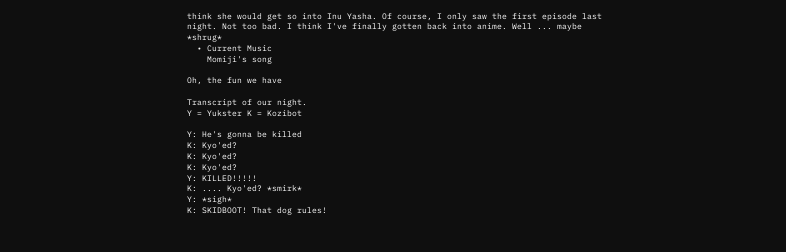think she would get so into Inu Yasha. Of course, I only saw the first episode last night. Not too bad. I think I've finally gotten back into anime. Well ... maybe *shrug*
  • Current Music
    Momiji's song

Oh, the fun we have

Transcript of our night.
Y = Yukster K = Kozibot

Y: He's gonna be killed
K: Kyo'ed?
K: Kyo'ed?
K: Kyo'ed?
Y: KILLED!!!!!
K: .... Kyo'ed? *smirk*
Y: *sigh*
K: SKIDBOOT! That dog rules!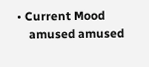• Current Mood
    amused amused